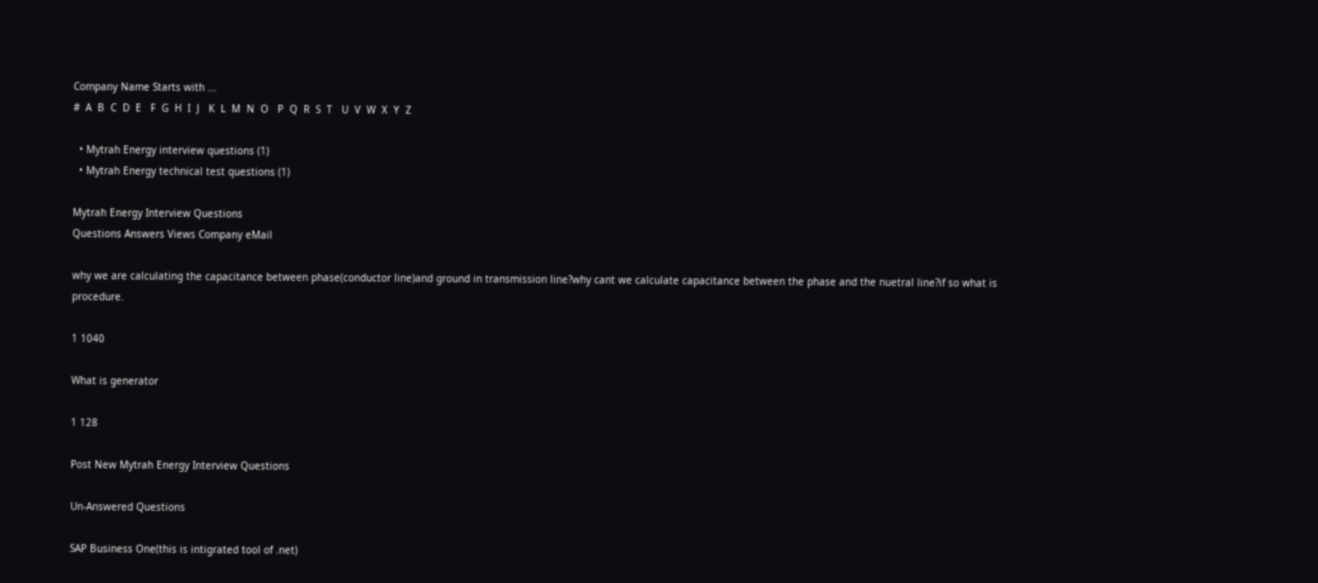Company Name Starts with ...
#  A  B  C  D  E   F  G  H  I  J   K  L  M  N  O   P  Q  R  S  T   U  V  W  X  Y  Z

  • Mytrah Energy interview questions (1)
  • Mytrah Energy technical test questions (1)

Mytrah Energy Interview Questions
Questions Answers Views Company eMail

why we are calculating the capacitance between phase(conductor line)and ground in transmission line?why cant we calculate capacitance between the phase and the nuetral line?if so what is procedure.

1 1040

What is generator

1 128

Post New Mytrah Energy Interview Questions

Un-Answered Questions

SAP Business One(this is intigrated tool of .net)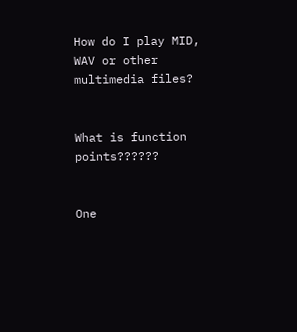How do I play MID, WAV or other multimedia files?


What is function points??????


One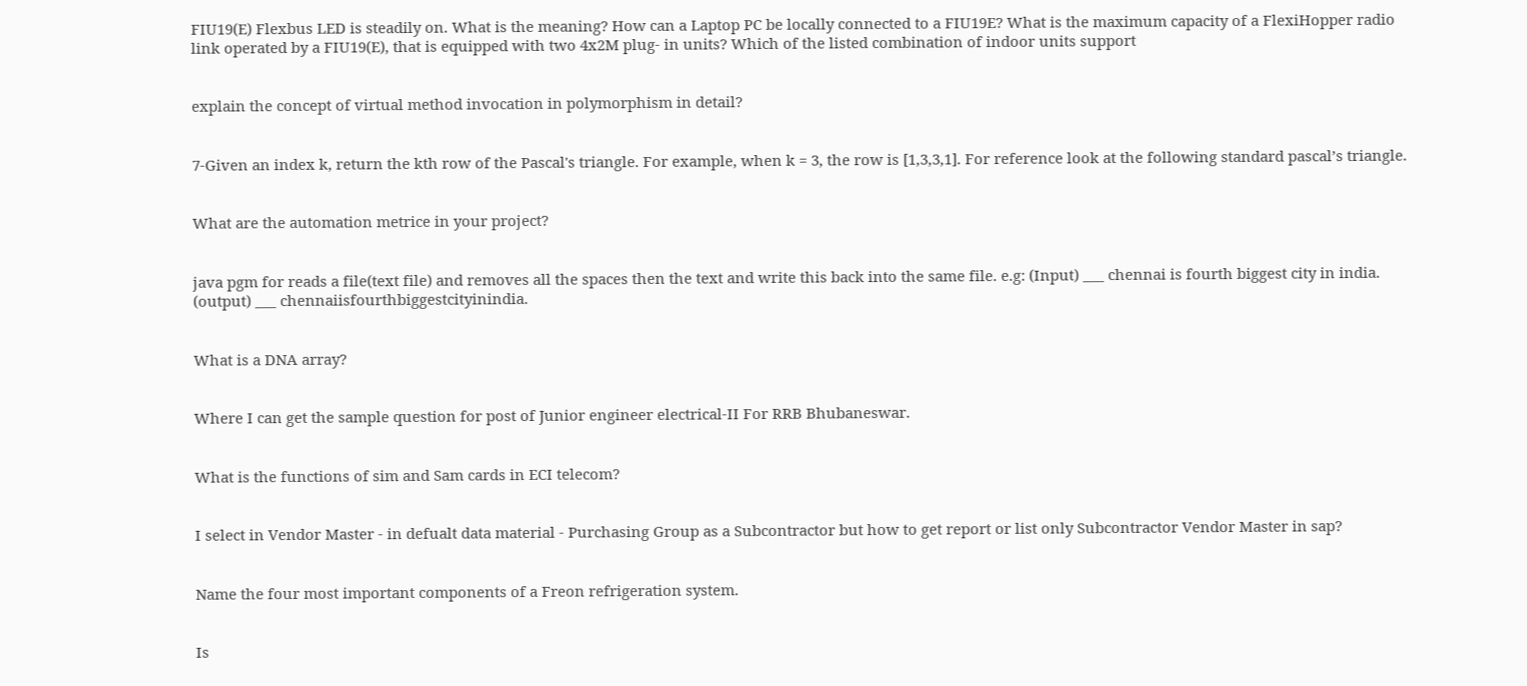FIU19(E) Flexbus LED is steadily on. What is the meaning? How can a Laptop PC be locally connected to a FIU19E? What is the maximum capacity of a FlexiHopper radio link operated by a FIU19(E), that is equipped with two 4x2M plug- in units? Which of the listed combination of indoor units support


explain the concept of virtual method invocation in polymorphism in detail?


7-Given an index k, return the kth row of the Pascal's triangle. For example, when k = 3, the row is [1,3,3,1]. For reference look at the following standard pascal’s triangle.


What are the automation metrice in your project?


java pgm for reads a file(text file) and removes all the spaces then the text and write this back into the same file. e.g: (Input) ___ chennai is fourth biggest city in india. (output) ___ chennaiisfourthbiggestcityinindia.


What is a DNA array?


Where I can get the sample question for post of Junior engineer electrical-II For RRB Bhubaneswar.


What is the functions of sim and Sam cards in ECI telecom?


I select in Vendor Master - in defualt data material - Purchasing Group as a Subcontractor but how to get report or list only Subcontractor Vendor Master in sap?


Name the four most important components of a Freon refrigeration system.


Is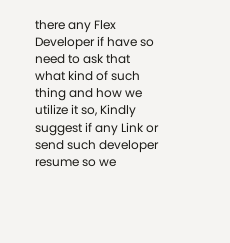there any Flex Developer if have so need to ask that what kind of such thing and how we utilize it so, Kindly suggest if any Link or send such developer resume so we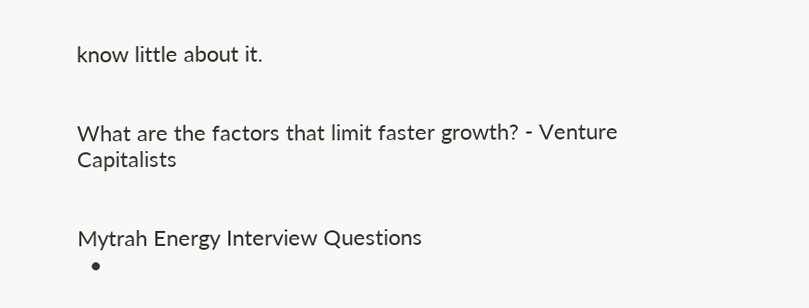know little about it.


What are the factors that limit faster growth? - Venture Capitalists


Mytrah Energy Interview Questions
  •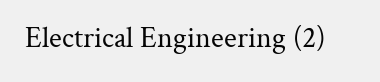Electrical Engineering (2)